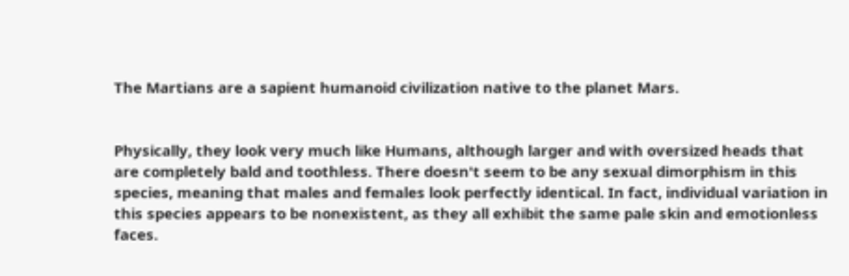The Martians are a sapient humanoid civilization native to the planet Mars.


Physically, they look very much like Humans, although larger and with oversized heads that are completely bald and toothless. There doesn't seem to be any sexual dimorphism in this species, meaning that males and females look perfectly identical. In fact, individual variation in this species appears to be nonexistent, as they all exhibit the same pale skin and emotionless faces.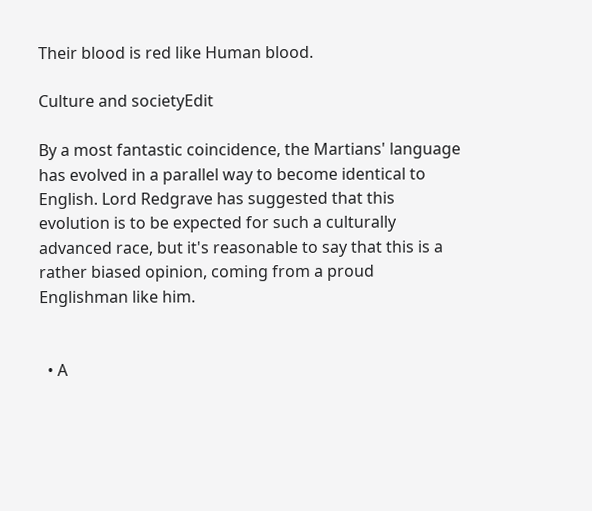Their blood is red like Human blood.

Culture and societyEdit

By a most fantastic coincidence, the Martians' language has evolved in a parallel way to become identical to English. Lord Redgrave has suggested that this evolution is to be expected for such a culturally advanced race, but it's reasonable to say that this is a rather biased opinion, coming from a proud Englishman like him.


  • A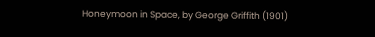Honeymoon in Space, by George Griffith (1901)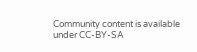Community content is available under CC-BY-SA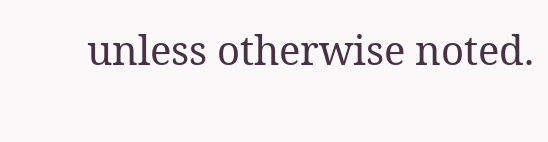unless otherwise noted.